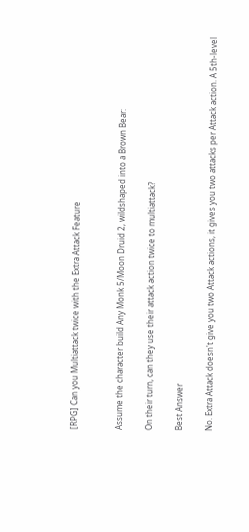[RPG] Can you Multiattack twice with the Extra Attack Feature


Assume the character build Any Monk 5/Moon Druid 2, wildshaped into a Brown Bear:

On their turn, can they use their attack action twice to multiattack?

Best Answer

No. Extra Attack doesn't give you two Attack actions, it gives you two attacks per Attack action. A 5th-level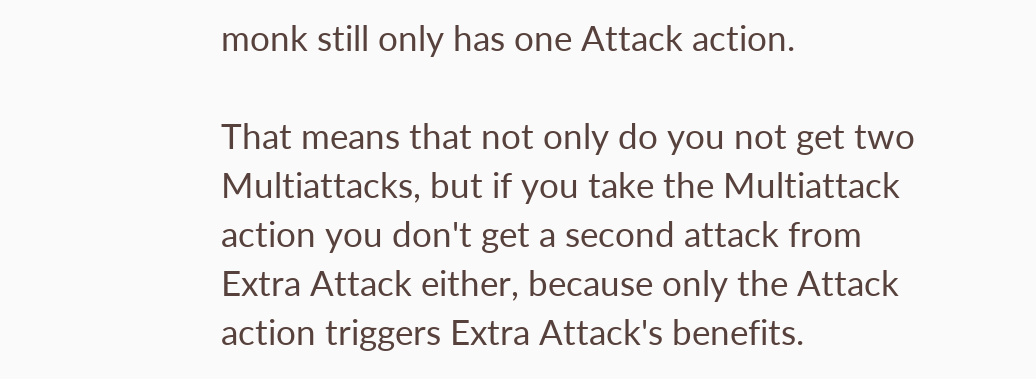monk still only has one Attack action.

That means that not only do you not get two Multiattacks, but if you take the Multiattack action you don't get a second attack from Extra Attack either, because only the Attack action triggers Extra Attack's benefits.